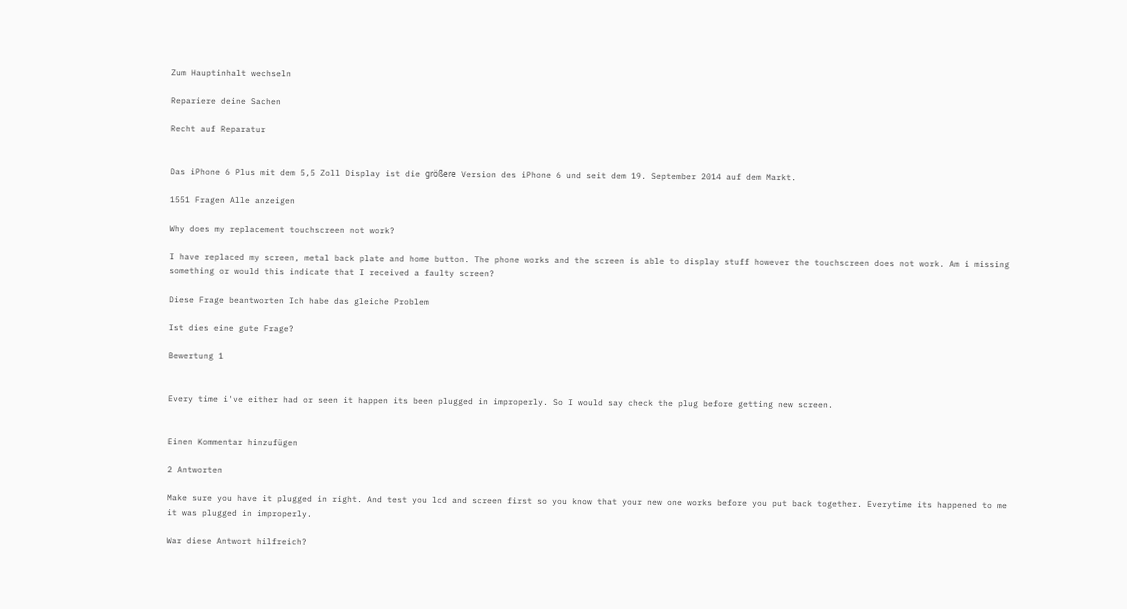Zum Hauptinhalt wechseln

Repariere deine Sachen

Recht auf Reparatur


Das iPhone 6 Plus mit dem 5,5 Zoll Display ist die größere Version des iPhone 6 und seit dem 19. September 2014 auf dem Markt.

1551 Fragen Alle anzeigen

Why does my replacement touchscreen not work?

I have replaced my screen, metal back plate and home button. The phone works and the screen is able to display stuff however the touchscreen does not work. Am i missing something or would this indicate that I received a faulty screen?

Diese Frage beantworten Ich habe das gleiche Problem

Ist dies eine gute Frage?

Bewertung 1


Every time i've either had or seen it happen its been plugged in improperly. So I would say check the plug before getting new screen.


Einen Kommentar hinzufügen

2 Antworten

Make sure you have it plugged in right. And test you lcd and screen first so you know that your new one works before you put back together. Everytime its happened to me it was plugged in improperly.

War diese Antwort hilfreich?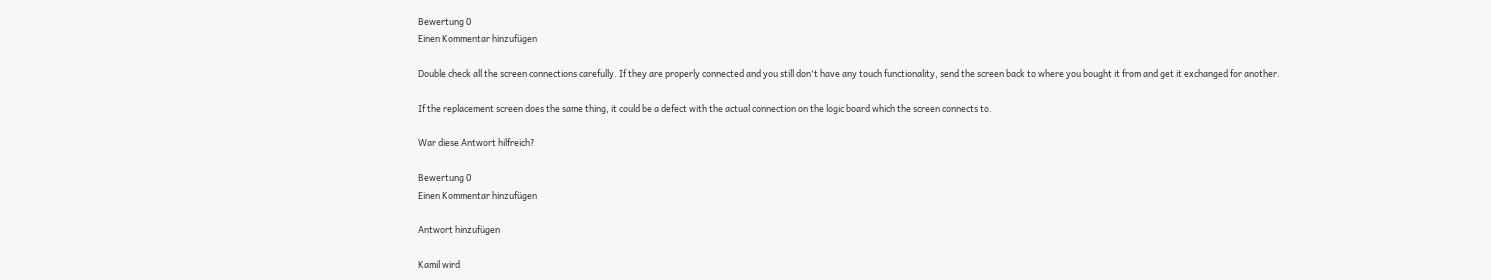Bewertung 0
Einen Kommentar hinzufügen

Double check all the screen connections carefully. If they are properly connected and you still don't have any touch functionality, send the screen back to where you bought it from and get it exchanged for another.

If the replacement screen does the same thing, it could be a defect with the actual connection on the logic board which the screen connects to.

War diese Antwort hilfreich?

Bewertung 0
Einen Kommentar hinzufügen

Antwort hinzufügen

Kamil wird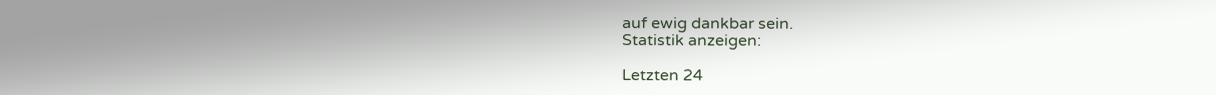auf ewig dankbar sein.
Statistik anzeigen:

Letzten 24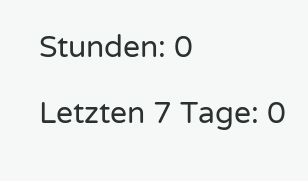Stunden: 0

Letzten 7 Tage: 0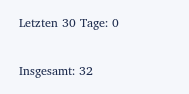Letzten 30 Tage: 0

Insgesamt: 32